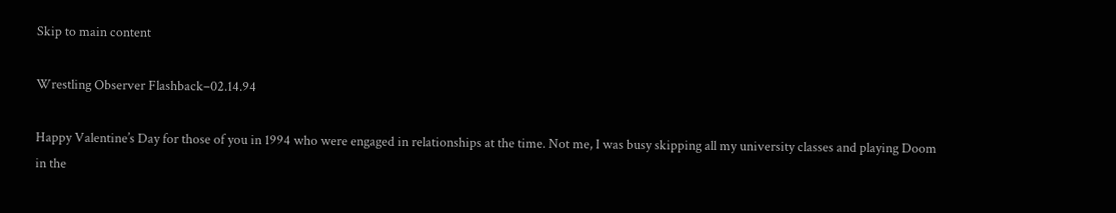Skip to main content

Wrestling Observer Flashback–02.14.94

Happy Valentine’s Day for those of you in 1994 who were engaged in relationships at the time. Not me, I was busy skipping all my university classes and playing Doom in the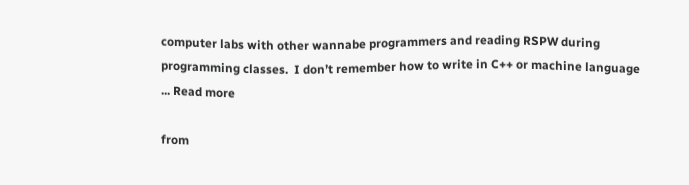computer labs with other wannabe programmers and reading RSPW during programming classes.  I don’t remember how to write in C++ or machine language ... Read more

from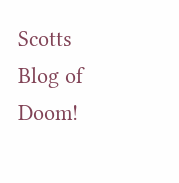Scotts Blog of Doom!